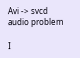Avi -> svcd audio problem

I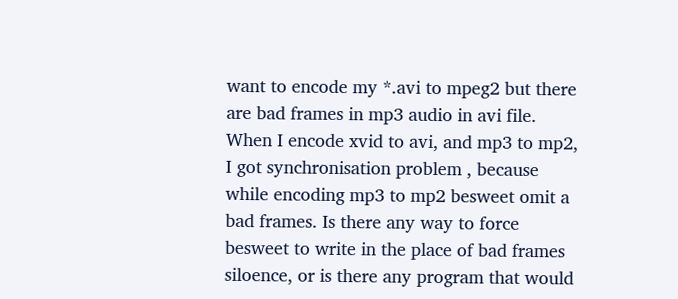want to encode my *.avi to mpeg2 but there are bad frames in mp3 audio in avi file. When I encode xvid to avi, and mp3 to mp2, I got synchronisation problem , because while encoding mp3 to mp2 besweet omit a bad frames. Is there any way to force besweet to write in the place of bad frames siloence, or is there any program that would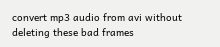convert mp3 audio from avi without deleting these bad frames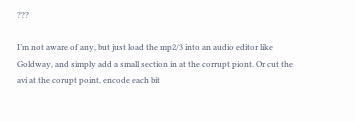???

I’m not aware of any, but just load the mp2/3 into an audio editor like Goldway, and simply add a small section in at the corrupt piont. Or cut the avi at the corupt point, encode each bit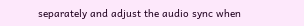separately and adjust the audio sync when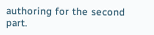authoring for the second part.